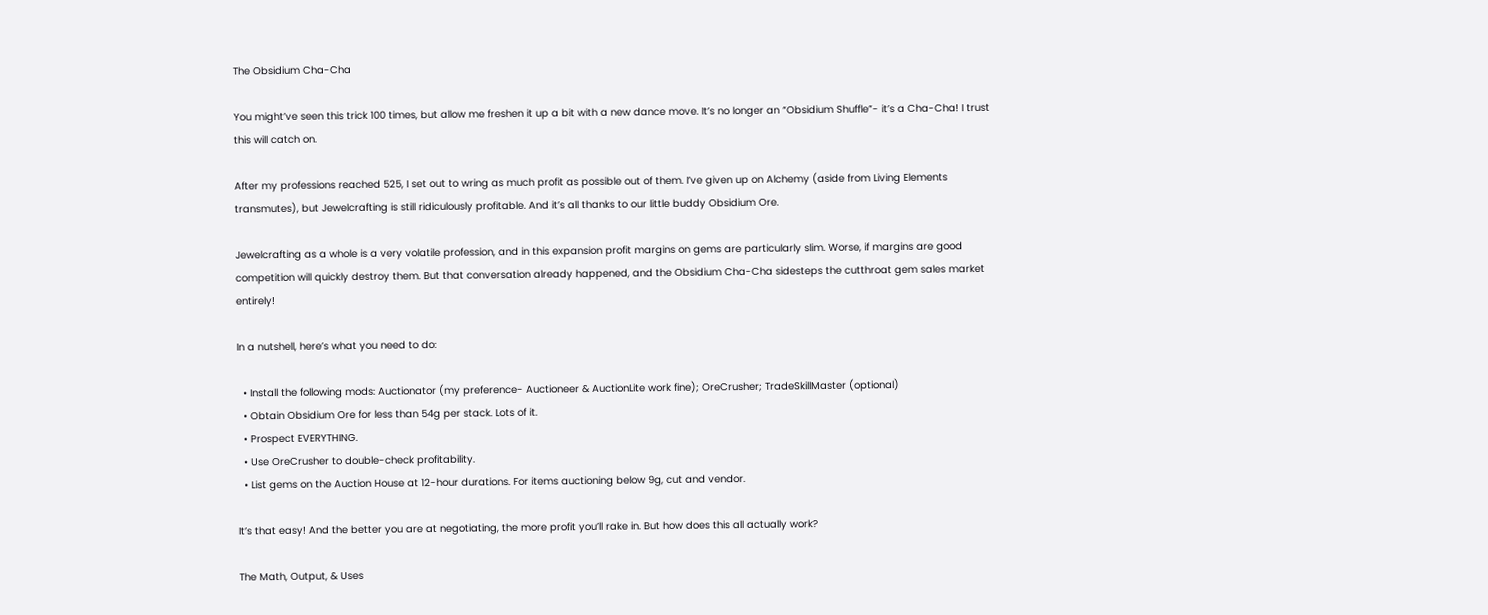The Obsidium Cha-Cha

You might’ve seen this trick 100 times, but allow me freshen it up a bit with a new dance move. It’s no longer an “Obsidium Shuffle”- it’s a Cha-Cha! I trust this will catch on.

After my professions reached 525, I set out to wring as much profit as possible out of them. I’ve given up on Alchemy (aside from Living Elements transmutes), but Jewelcrafting is still ridiculously profitable. And it’s all thanks to our little buddy Obsidium Ore.

Jewelcrafting as a whole is a very volatile profession, and in this expansion profit margins on gems are particularly slim. Worse, if margins are good competition will quickly destroy them. But that conversation already happened, and the Obsidium Cha-Cha sidesteps the cutthroat gem sales market entirely!

In a nutshell, here’s what you need to do:

  • Install the following mods: Auctionator (my preference- Auctioneer & AuctionLite work fine); OreCrusher; TradeSkillMaster (optional)
  • Obtain Obsidium Ore for less than 54g per stack. Lots of it.
  • Prospect EVERYTHING.
  • Use OreCrusher to double-check profitability.
  • List gems on the Auction House at 12-hour durations. For items auctioning below 9g, cut and vendor.

It’s that easy! And the better you are at negotiating, the more profit you’ll rake in. But how does this all actually work?

The Math, Output, & Uses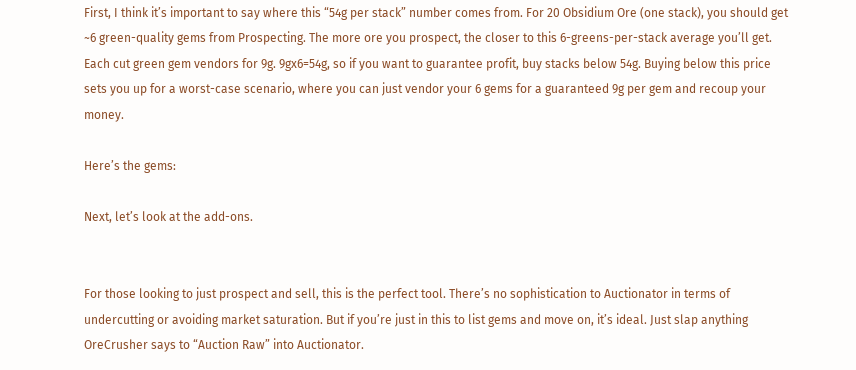First, I think it’s important to say where this “54g per stack” number comes from. For 20 Obsidium Ore (one stack), you should get ~6 green-quality gems from Prospecting. The more ore you prospect, the closer to this 6-greens-per-stack average you’ll get. Each cut green gem vendors for 9g. 9gx6=54g, so if you want to guarantee profit, buy stacks below 54g. Buying below this price sets you up for a worst-case scenario, where you can just vendor your 6 gems for a guaranteed 9g per gem and recoup your money.

Here’s the gems:

Next, let’s look at the add-ons.


For those looking to just prospect and sell, this is the perfect tool. There’s no sophistication to Auctionator in terms of undercutting or avoiding market saturation. But if you’re just in this to list gems and move on, it’s ideal. Just slap anything OreCrusher says to “Auction Raw” into Auctionator.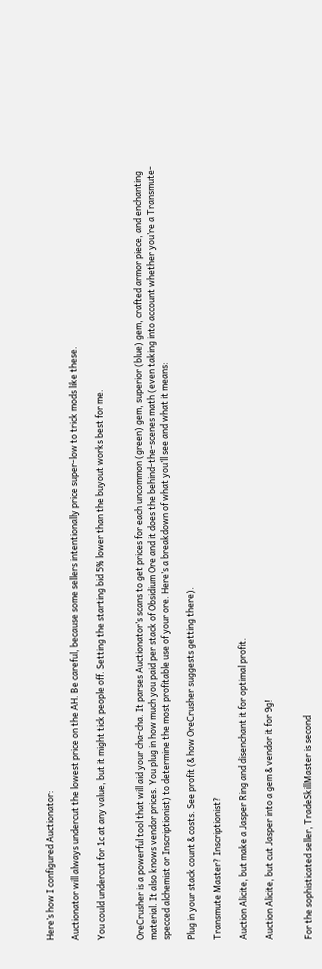Here’s how I configured Auctionator:

Auctionator will always undercut the lowest price on the AH. Be careful, because some sellers intentionally price super-low to trick mods like these.

You could undercut for 1c at any value, but it might tick people off. Setting the starting bid 5% lower than the buyout works best for me.


OreCrusher is a powerful tool that will aid your cha-cha. It parses Auctionator’s scans to get prices for each uncommon (green) gem, superior (blue) gem, crafted armor piece, and enchanting material. It also knows vendor prices. You plug in how much you paid per stack of Obsidium Ore and it does the behind-the-scenes math (even taking into account whether you’re a Transmute-specced alchemist or Inscriptionist) to determine the most profitable use of your ore. Here’s a breakdown of what you’ll see and what it means:

Plug in your stack count & costs. See profit (& how OreCrusher suggests getting there).

Transmute Master? Inscriptionist?

Auction Alicite, but make a Jasper Ring and disenchant it for optimal profit.

Auction Alicite, but cut Jasper into a gem & vendor it for 9g!


For the sophisticated seller, TradeSkillMaster is second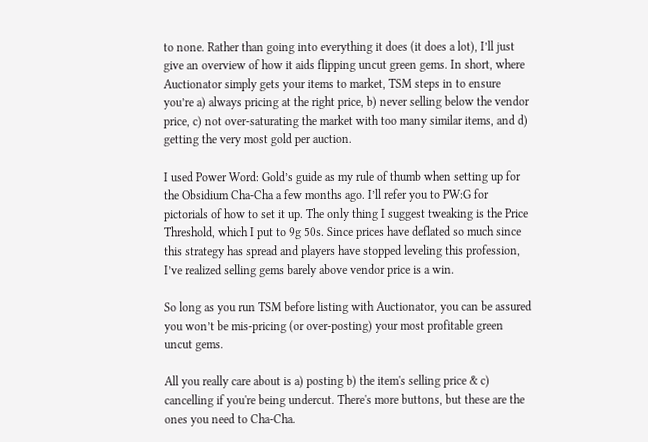to none. Rather than going into everything it does (it does a lot), I’ll just give an overview of how it aids flipping uncut green gems. In short, where Auctionator simply gets your items to market, TSM steps in to ensure you’re a) always pricing at the right price, b) never selling below the vendor price, c) not over-saturating the market with too many similar items, and d) getting the very most gold per auction.

I used Power Word: Gold’s guide as my rule of thumb when setting up for the Obsidium Cha-Cha a few months ago. I’ll refer you to PW:G for pictorials of how to set it up. The only thing I suggest tweaking is the Price Threshold, which I put to 9g 50s. Since prices have deflated so much since this strategy has spread and players have stopped leveling this profession, I’ve realized selling gems barely above vendor price is a win.

So long as you run TSM before listing with Auctionator, you can be assured you won’t be mis-pricing (or over-posting) your most profitable green uncut gems.

All you really care about is a) posting b) the item's selling price & c) cancelling if you're being undercut. There's more buttons, but these are the ones you need to Cha-Cha.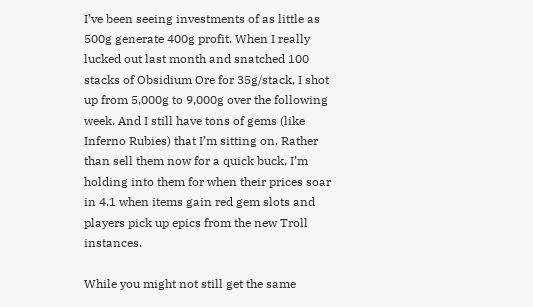I’ve been seeing investments of as little as 500g generate 400g profit. When I really lucked out last month and snatched 100 stacks of Obsidium Ore for 35g/stack, I shot up from 5,000g to 9,000g over the following week. And I still have tons of gems (like Inferno Rubies) that I’m sitting on. Rather than sell them now for a quick buck, I’m holding into them for when their prices soar in 4.1 when items gain red gem slots and players pick up epics from the new Troll instances.

While you might not still get the same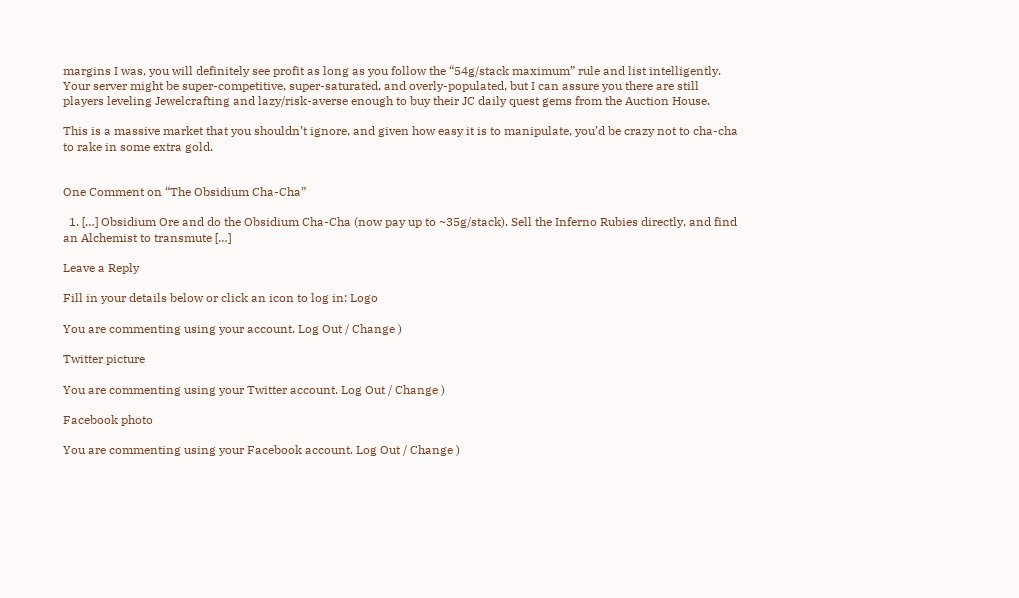margins I was, you will definitely see profit as long as you follow the “54g/stack maximum” rule and list intelligently. Your server might be super-competitive, super-saturated, and overly-populated, but I can assure you there are still players leveling Jewelcrafting and lazy/risk-averse enough to buy their JC daily quest gems from the Auction House.

This is a massive market that you shouldn’t ignore, and given how easy it is to manipulate, you’d be crazy not to cha-cha to rake in some extra gold.


One Comment on “The Obsidium Cha-Cha”

  1. […] Obsidium Ore and do the Obsidium Cha-Cha (now pay up to ~35g/stack). Sell the Inferno Rubies directly, and find an Alchemist to transmute […]

Leave a Reply

Fill in your details below or click an icon to log in: Logo

You are commenting using your account. Log Out / Change )

Twitter picture

You are commenting using your Twitter account. Log Out / Change )

Facebook photo

You are commenting using your Facebook account. Log Out / Change )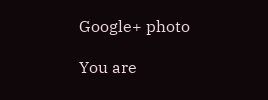Google+ photo

You are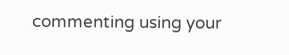commenting using your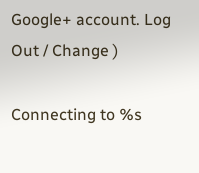Google+ account. Log Out / Change )

Connecting to %s